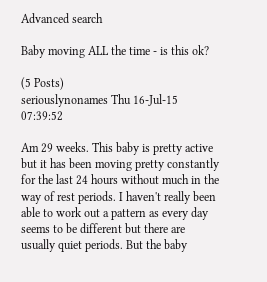Advanced search

Baby moving ALL the time - is this ok?

(5 Posts)
seriouslynonames Thu 16-Jul-15 07:39:52

Am 29 weeks. This baby is pretty active but it has been moving pretty constantly for the last 24 hours without much in the way of rest periods. I haven't really been able to work out a pattern as every day seems to be different but there are usually quiet periods. But the baby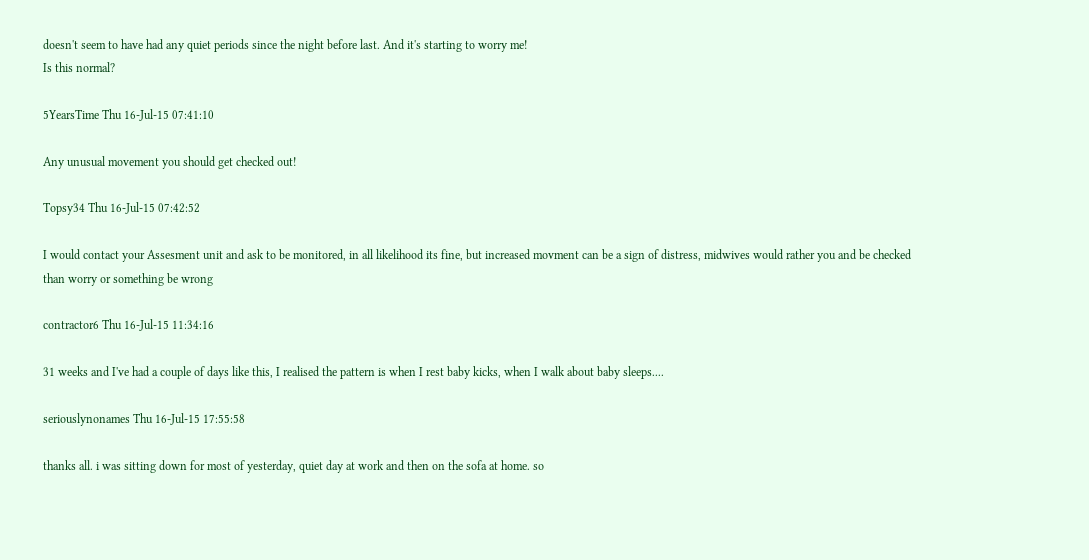doesn't seem to have had any quiet periods since the night before last. And it's starting to worry me!
Is this normal?

5YearsTime Thu 16-Jul-15 07:41:10

Any unusual movement you should get checked out!

Topsy34 Thu 16-Jul-15 07:42:52

I would contact your Assesment unit and ask to be monitored, in all likelihood its fine, but increased movment can be a sign of distress, midwives would rather you and be checked than worry or something be wrong

contractor6 Thu 16-Jul-15 11:34:16

31 weeks and I've had a couple of days like this, I realised the pattern is when I rest baby kicks, when I walk about baby sleeps....

seriouslynonames Thu 16-Jul-15 17:55:58

thanks all. i was sitting down for most of yesterday, quiet day at work and then on the sofa at home. so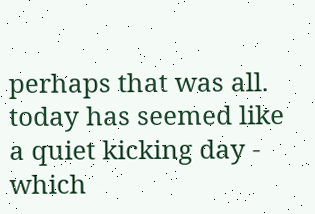perhaps that was all. today has seemed like a quiet kicking day - which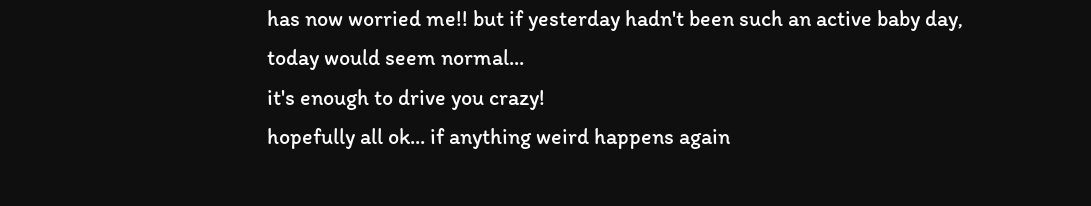has now worried me!! but if yesterday hadn't been such an active baby day, today would seem normal...
it's enough to drive you crazy!
hopefully all ok... if anything weird happens again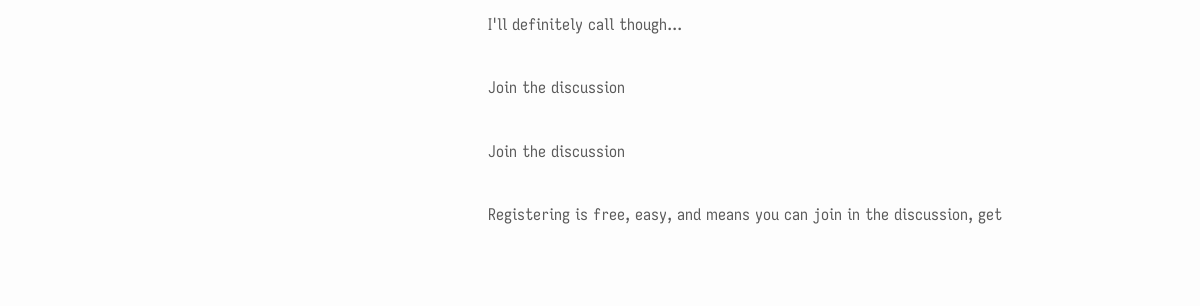I'll definitely call though...

Join the discussion

Join the discussion

Registering is free, easy, and means you can join in the discussion, get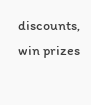discounts, win prizes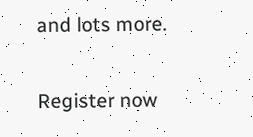and lots more.

Register now